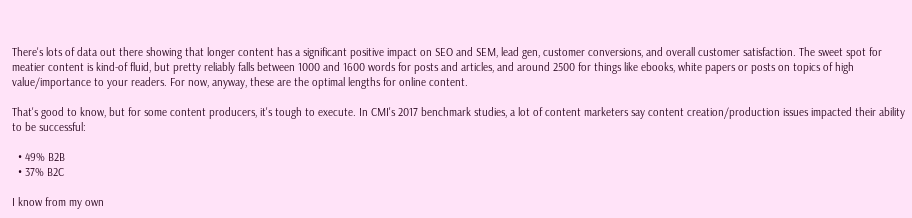There's lots of data out there showing that longer content has a significant positive impact on SEO and SEM, lead gen, customer conversions, and overall customer satisfaction. The sweet spot for meatier content is kind-of fluid, but pretty reliably falls between 1000 and 1600 words for posts and articles, and around 2500 for things like ebooks, white papers or posts on topics of high value/importance to your readers. For now, anyway, these are the optimal lengths for online content.

That's good to know, but for some content producers, it's tough to execute. In CMI's 2017 benchmark studies, a lot of content marketers say content creation/production issues impacted their ability to be successful:

  • 49% B2B
  • 37% B2C

I know from my own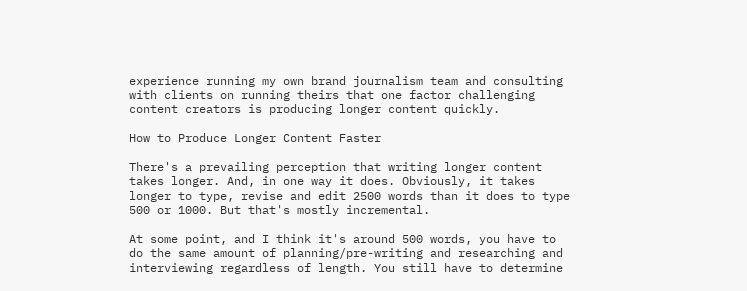experience running my own brand journalism team and consulting with clients on running theirs that one factor challenging content creators is producing longer content quickly.

How to Produce Longer Content Faster

There's a prevailing perception that writing longer content takes longer. And, in one way it does. Obviously, it takes longer to type, revise and edit 2500 words than it does to type 500 or 1000. But that's mostly incremental.

At some point, and I think it's around 500 words, you have to do the same amount of planning/pre-writing and researching and interviewing regardless of length. You still have to determine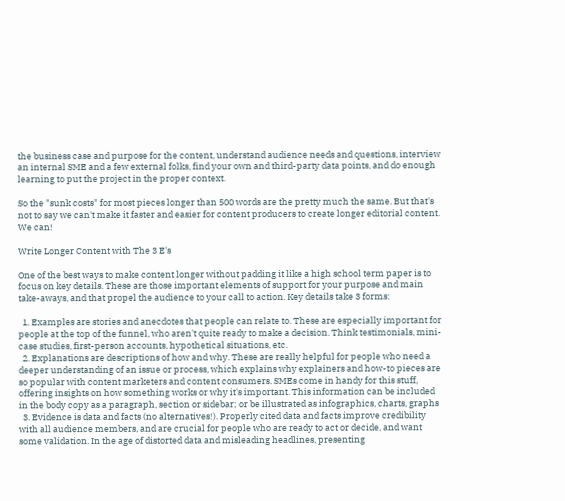the business case and purpose for the content, understand audience needs and questions, interview an internal SME and a few external folks, find your own and third-party data points, and do enough learning to put the project in the proper context.

So the "sunk costs" for most pieces longer than 500 words are the pretty much the same. But that's not to say we can't make it faster and easier for content producers to create longer editorial content. We can!

Write Longer Content with The 3 E's

One of the best ways to make content longer without padding it like a high school term paper is to focus on key details. These are those important elements of support for your purpose and main take-aways, and that propel the audience to your call to action. Key details take 3 forms:

  1. Examples are stories and anecdotes that people can relate to. These are especially important for people at the top of the funnel, who aren't quite ready to make a decision. Think testimonials, mini-case studies, first-person accounts, hypothetical situations, etc.
  2. Explanations are descriptions of how and why. These are really helpful for people who need a deeper understanding of an issue or process, which explains why explainers and how-to pieces are so popular with content marketers and content consumers. SMEs come in handy for this stuff, offering insights on how something works or why it's important. This information can be included in the body copy as a paragraph, section or sidebar; or be illustrated as infographics, charts, graphs
  3. Evidence is data and facts (no alternatives!). Properly cited data and facts improve credibility with all audience members, and are crucial for people who are ready to act or decide, and want some validation. In the age of distorted data and misleading headlines, presenting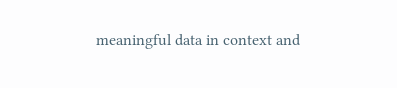meaningful data in context and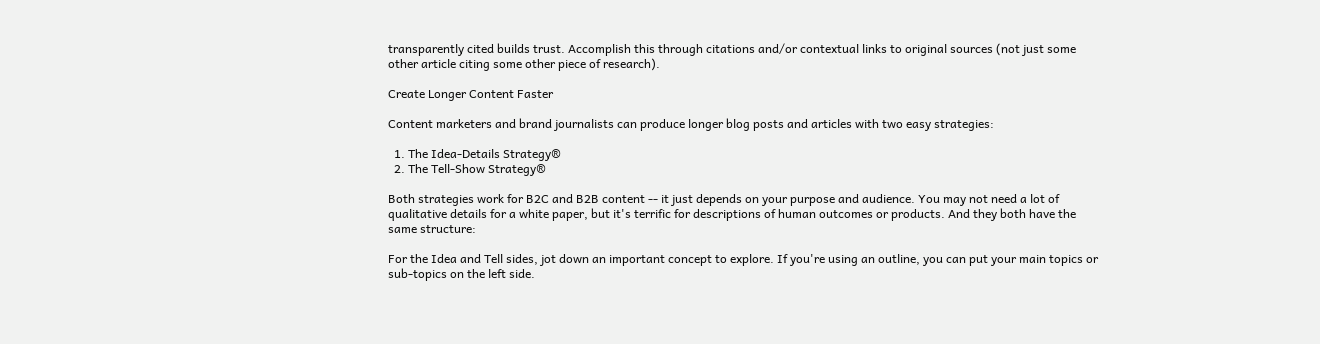transparently cited builds trust. Accomplish this through citations and/or contextual links to original sources (not just some other article citing some other piece of research).

Create Longer Content Faster

Content marketers and brand journalists can produce longer blog posts and articles with two easy strategies:

  1. The Idea-Details Strategy®
  2. The Tell-Show Strategy®

Both strategies work for B2C and B2B content -- it just depends on your purpose and audience. You may not need a lot of qualitative details for a white paper, but it's terrific for descriptions of human outcomes or products. And they both have the same structure:

For the Idea and Tell sides, jot down an important concept to explore. If you're using an outline, you can put your main topics or sub-topics on the left side.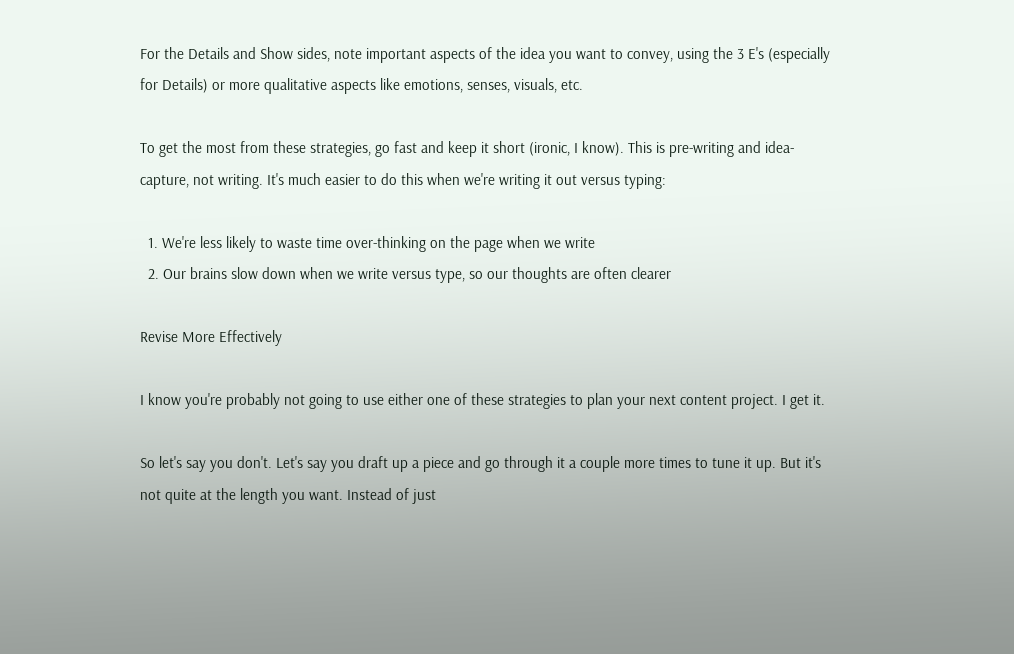For the Details and Show sides, note important aspects of the idea you want to convey, using the 3 E's (especially for Details) or more qualitative aspects like emotions, senses, visuals, etc.

To get the most from these strategies, go fast and keep it short (ironic, I know). This is pre-writing and idea-capture, not writing. It's much easier to do this when we're writing it out versus typing:

  1. We're less likely to waste time over-thinking on the page when we write
  2. Our brains slow down when we write versus type, so our thoughts are often clearer

Revise More Effectively

I know you're probably not going to use either one of these strategies to plan your next content project. I get it.

So let's say you don't. Let's say you draft up a piece and go through it a couple more times to tune it up. But it's not quite at the length you want. Instead of just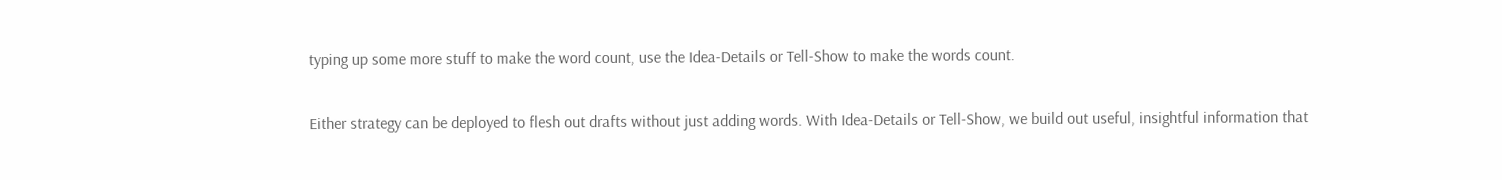typing up some more stuff to make the word count, use the Idea-Details or Tell-Show to make the words count.

Either strategy can be deployed to flesh out drafts without just adding words. With Idea-Details or Tell-Show, we build out useful, insightful information that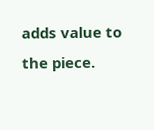adds value to the piece.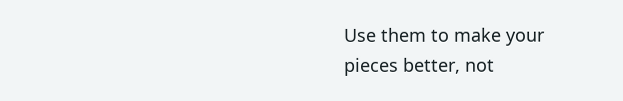Use them to make your pieces better, not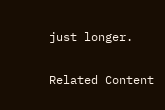just longer.

Related Content